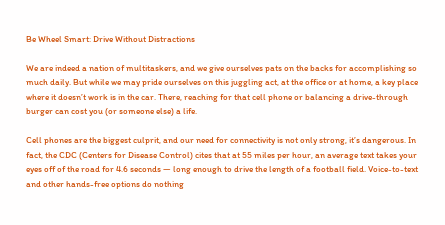Be Wheel Smart: Drive Without Distractions

We are indeed a nation of multitaskers, and we give ourselves pats on the backs for accomplishing so much daily. But while we may pride ourselves on this juggling act, at the office or at home, a key place where it doesn’t work is in the car. There, reaching for that cell phone or balancing a drive-through burger can cost you (or someone else) a life.

Cell phones are the biggest culprit, and our need for connectivity is not only strong, it’s dangerous. In fact, the CDC (Centers for Disease Control) cites that at 55 miles per hour, an average text takes your eyes off of the road for 4.6 seconds — long enough to drive the length of a football field. Voice-to-text and other hands-free options do nothing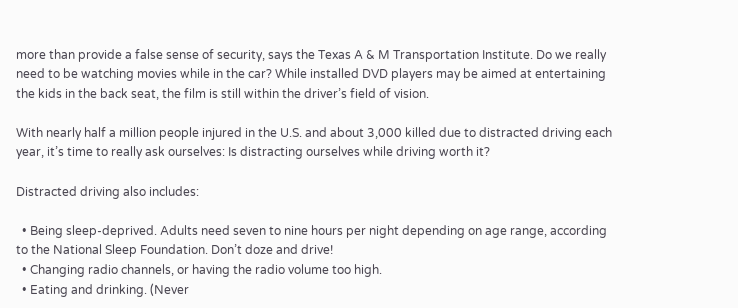more than provide a false sense of security, says the Texas A & M Transportation Institute. Do we really need to be watching movies while in the car? While installed DVD players may be aimed at entertaining the kids in the back seat, the film is still within the driver’s field of vision.

With nearly half a million people injured in the U.S. and about 3,000 killed due to distracted driving each year, it’s time to really ask ourselves: Is distracting ourselves while driving worth it?

Distracted driving also includes:

  • Being sleep-deprived. Adults need seven to nine hours per night depending on age range, according to the National Sleep Foundation. Don’t doze and drive!
  • Changing radio channels, or having the radio volume too high.
  • Eating and drinking. (Never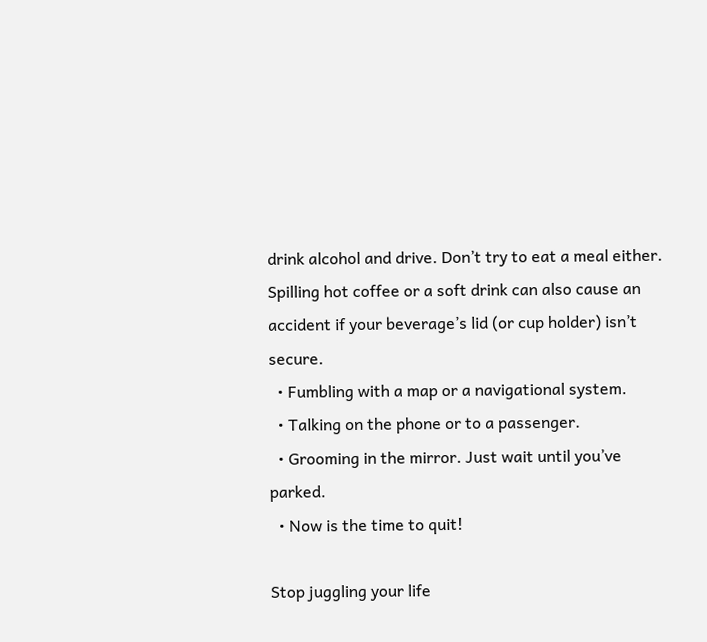drink alcohol and drive. Don’t try to eat a meal either. Spilling hot coffee or a soft drink can also cause an accident if your beverage’s lid (or cup holder) isn’t secure.
  • Fumbling with a map or a navigational system.
  • Talking on the phone or to a passenger.
  • Grooming in the mirror. Just wait until you’ve parked.
  • Now is the time to quit!

Stop juggling your life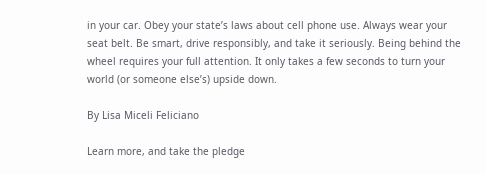in your car. Obey your state’s laws about cell phone use. Always wear your seat belt. Be smart, drive responsibly, and take it seriously. Being behind the wheel requires your full attention. It only takes a few seconds to turn your world (or someone else’s) upside down.

By Lisa Miceli Feliciano

Learn more, and take the pledge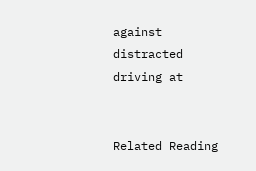against distracted driving at


Related Reading